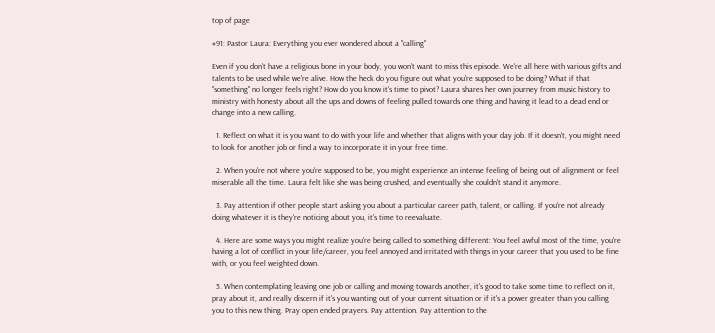top of page

#91: Pastor Laura: Everything you ever wondered about a "calling"

Even if you don't have a religious bone in your body, you won't want to miss this episode. We're all here with various gifts and talents to be used while we're alive. How the heck do you figure out what you're supposed to be doing? What if that "something" no longer feels right? How do you know it's time to pivot? Laura shares her own journey from music history to ministry with honesty about all the ups and downs of feeling pulled towards one thing and having it lead to a dead end or change into a new calling.

  1. Reflect on what it is you want to do with your life and whether that aligns with your day job. If it doesn't, you might need to look for another job or find a way to incorporate it in your free time.

  2. When you're not where you're supposed to be, you might experience an intense feeling of being out of alignment or feel miserable all the time. Laura felt like she was being crushed, and eventually she couldn't stand it anymore.

  3. Pay attention if other people start asking you about a particular career path, talent, or calling. If you're not already doing whatever it is they're noticing about you, it's time to reevaluate.

  4. Here are some ways you might realize you're being called to something different: You feel awful most of the time, you're having a lot of conflict in your life/career, you feel annoyed and irritated with things in your career that you used to be fine with, or you feel weighted down.

  5. When contemplating leaving one job or calling and moving towards another, it's good to take some time to reflect on it, pray about it, and really discern if it's you wanting out of your current situation or if it's a power greater than you calling you to this new thing. Pray open ended prayers. Pay attention. Pay attention to the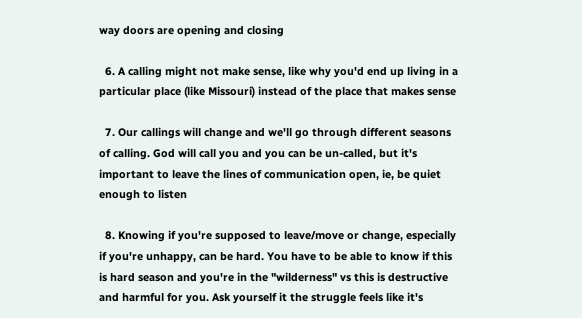way doors are opening and closing

  6. A calling might not make sense, like why you'd end up living in a particular place (like Missouri) instead of the place that makes sense

  7. Our callings will change and we'll go through different seasons of calling. God will call you and you can be un-called, but it's important to leave the lines of communication open, ie, be quiet enough to listen

  8. Knowing if you're supposed to leave/move or change, especially if you're unhappy, can be hard. You have to be able to know if this is hard season and you're in the "wilderness" vs this is destructive and harmful for you. Ask yourself it the struggle feels like it's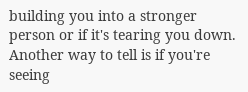building you into a stronger person or if it's tearing you down. Another way to tell is if you're seeing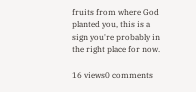fruits from where God planted you, this is a sign you're probably in the right place for now.

16 views0 comments